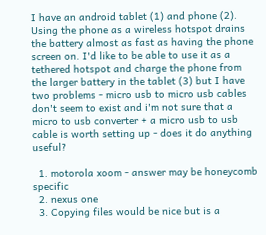I have an android tablet (1) and phone (2). Using the phone as a wireless hotspot drains the battery almost as fast as having the phone screen on. I'd like to be able to use it as a tethered hotspot and charge the phone from the larger battery in the tablet (3) but I have two problems - micro usb to micro usb cables don't seem to exist and i'm not sure that a micro to usb converter + a micro usb to usb cable is worth setting up - does it do anything useful?

  1. motorola xoom - answer may be honeycomb specific
  2. nexus one
  3. Copying files would be nice but is a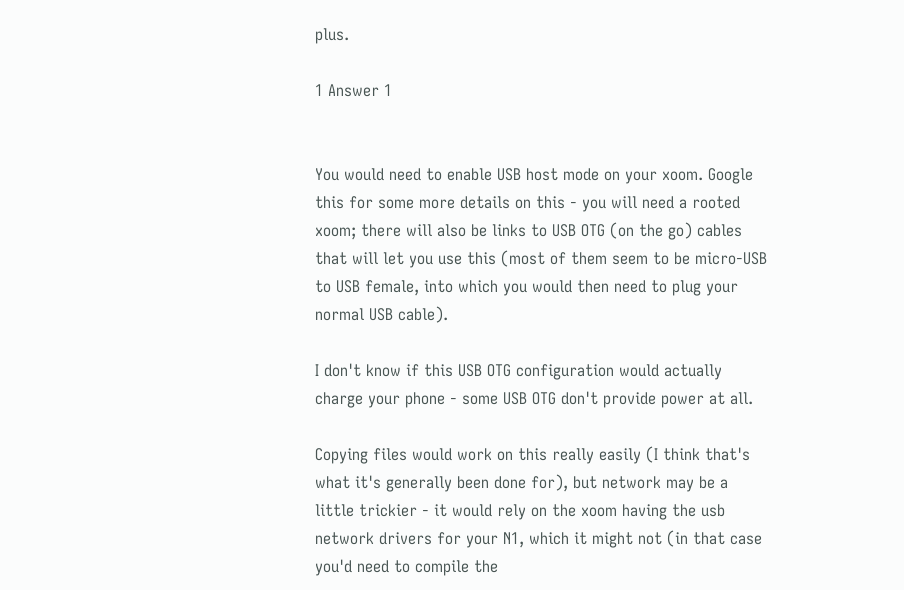plus.

1 Answer 1


You would need to enable USB host mode on your xoom. Google this for some more details on this - you will need a rooted xoom; there will also be links to USB OTG (on the go) cables that will let you use this (most of them seem to be micro-USB to USB female, into which you would then need to plug your normal USB cable).

I don't know if this USB OTG configuration would actually charge your phone - some USB OTG don't provide power at all.

Copying files would work on this really easily (I think that's what it's generally been done for), but network may be a little trickier - it would rely on the xoom having the usb network drivers for your N1, which it might not (in that case you'd need to compile the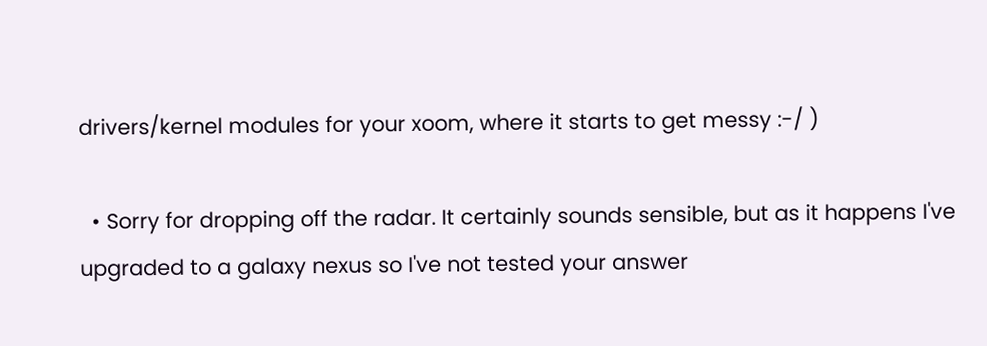drivers/kernel modules for your xoom, where it starts to get messy :-/ )

  • Sorry for dropping off the radar. It certainly sounds sensible, but as it happens I've upgraded to a galaxy nexus so I've not tested your answer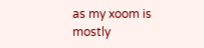as my xoom is mostly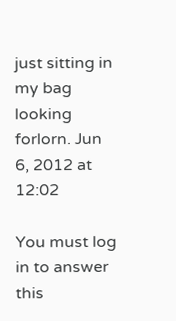just sitting in my bag looking forlorn. Jun 6, 2012 at 12:02

You must log in to answer this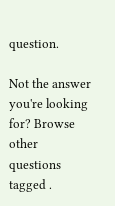question.

Not the answer you're looking for? Browse other questions tagged .